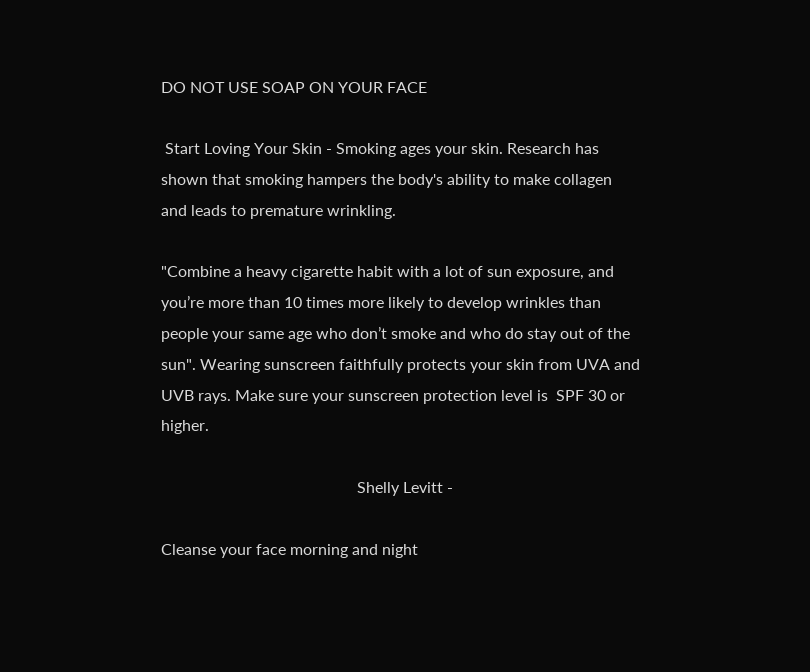DO NOT USE SOAP ON YOUR FACE

 Start Loving Your Skin - Smoking ages your skin. Research has shown that smoking hampers the body's ability to make collagen and leads to premature wrinkling.

"Combine a heavy cigarette habit with a lot of sun exposure, and you’re more than 10 times more likely to develop wrinkles than people your same age who don’t smoke and who do stay out of the sun". Wearing sunscreen faithfully protects your skin from UVA and UVB rays. Make sure your sunscreen protection level is  SPF 30 or higher.

                                                 Shelly Levitt -

Cleanse your face morning and night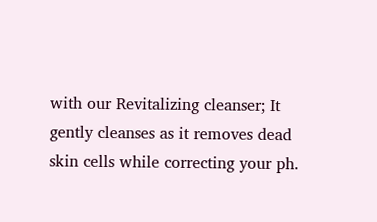with our Revitalizing cleanser; It gently cleanses as it removes dead skin cells while correcting your ph.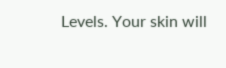Levels. Your skin will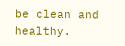be clean and healthy.